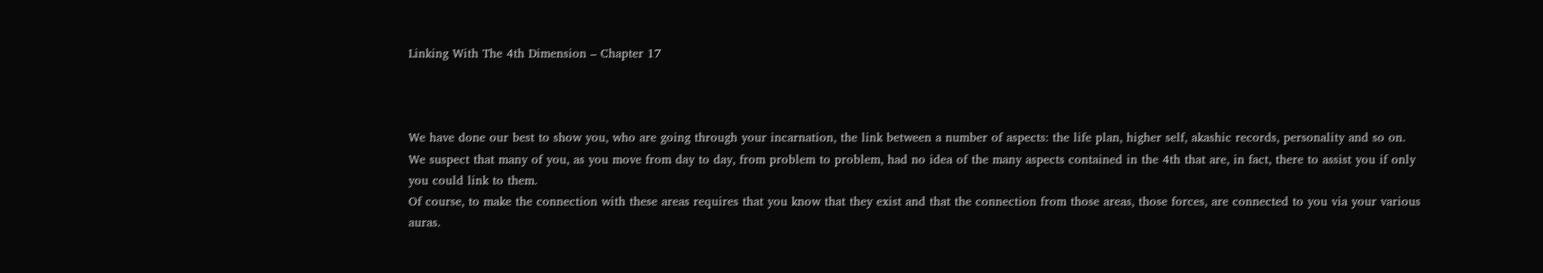Linking With The 4th Dimension – Chapter 17



We have done our best to show you, who are going through your incarnation, the link between a number of aspects: the life plan, higher self, akashic records, personality and so on.
We suspect that many of you, as you move from day to day, from problem to problem, had no idea of the many aspects contained in the 4th that are, in fact, there to assist you if only you could link to them.
Of course, to make the connection with these areas requires that you know that they exist and that the connection from those areas, those forces, are connected to you via your various auras.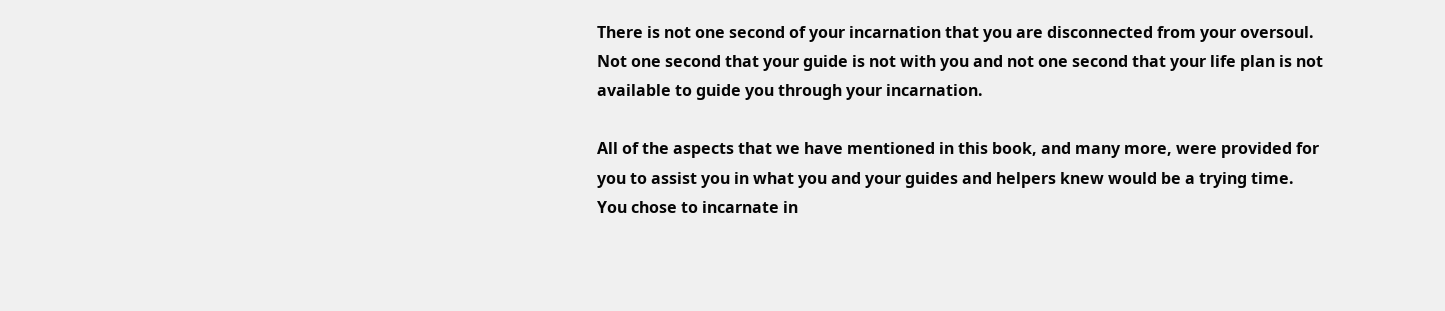There is not one second of your incarnation that you are disconnected from your oversoul. Not one second that your guide is not with you and not one second that your life plan is not available to guide you through your incarnation.

All of the aspects that we have mentioned in this book, and many more, were provided for you to assist you in what you and your guides and helpers knew would be a trying time.
You chose to incarnate in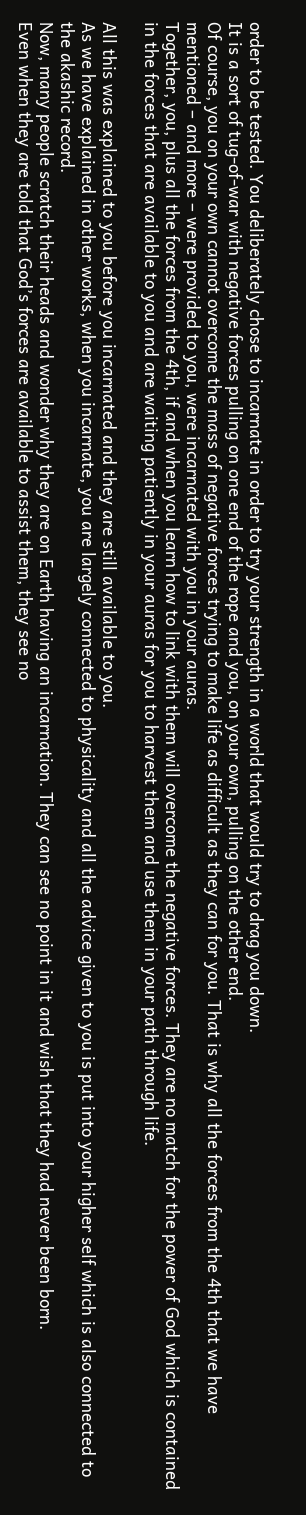order to be tested. You deliberately chose to incarnate in order to try your strength in a world that would try to drag you down.
It is a sort of tug-of-war with negative forces pulling on one end of the rope and you, on your own, pulling on the other end.
Of course, you on your own cannot overcome the mass of negative forces trying to make life as difficult as they can for you. That is why all the forces from the 4th that we have mentioned – and more – were provided to you, were incarnated with you in your auras.
Together, you, plus all the forces from the 4th, if and when you learn how to link with them will overcome the negative forces. They are no match for the power of God which is contained in the forces that are available to you and are waiting patiently in your auras for you to harvest them and use them in your path through life.

All this was explained to you before you incarnated and they are still available to you.
As we have explained in other works, when you incarnate, you are largely connected to physicality and all the advice given to you is put into your higher self which is also connected to the akashic record.
Now, many people scratch their heads and wonder why they are on Earth having an incarnation. They can see no point in it and wish that they had never been born.
Even when they are told that God’s forces are available to assist them, they see no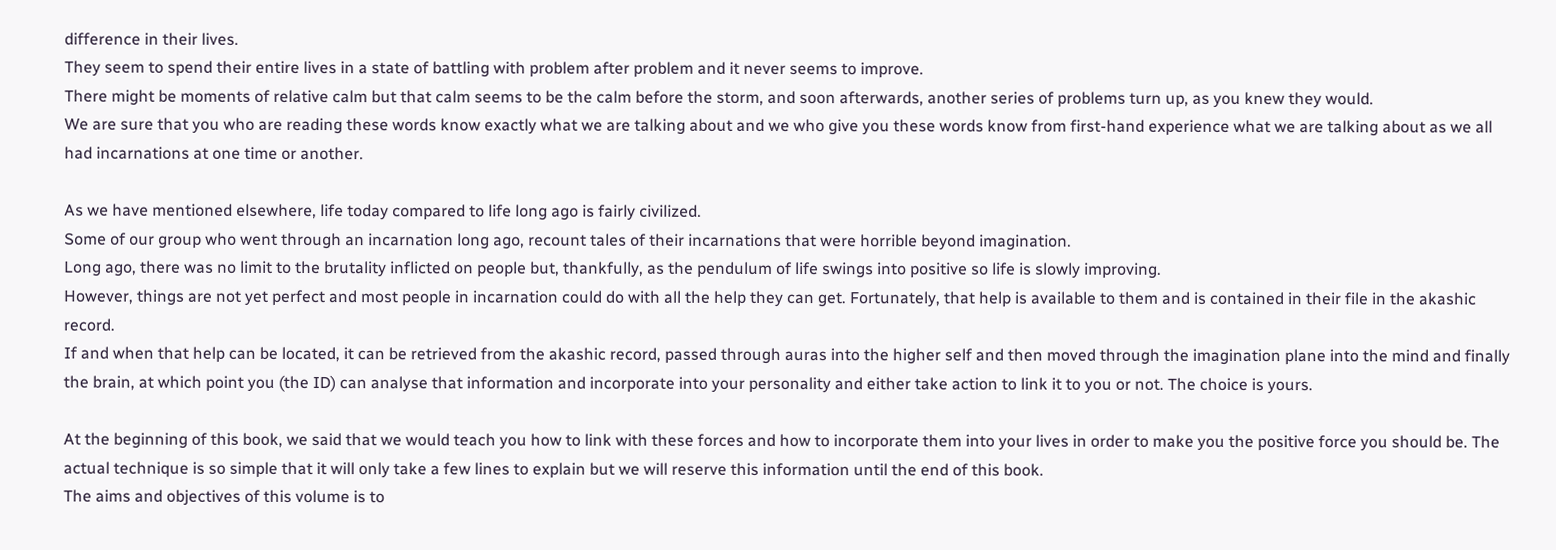difference in their lives.
They seem to spend their entire lives in a state of battling with problem after problem and it never seems to improve.
There might be moments of relative calm but that calm seems to be the calm before the storm, and soon afterwards, another series of problems turn up, as you knew they would.
We are sure that you who are reading these words know exactly what we are talking about and we who give you these words know from first-hand experience what we are talking about as we all had incarnations at one time or another.

As we have mentioned elsewhere, life today compared to life long ago is fairly civilized.
Some of our group who went through an incarnation long ago, recount tales of their incarnations that were horrible beyond imagination.
Long ago, there was no limit to the brutality inflicted on people but, thankfully, as the pendulum of life swings into positive so life is slowly improving.
However, things are not yet perfect and most people in incarnation could do with all the help they can get. Fortunately, that help is available to them and is contained in their file in the akashic record.
If and when that help can be located, it can be retrieved from the akashic record, passed through auras into the higher self and then moved through the imagination plane into the mind and finally the brain, at which point you (the ID) can analyse that information and incorporate into your personality and either take action to link it to you or not. The choice is yours.

At the beginning of this book, we said that we would teach you how to link with these forces and how to incorporate them into your lives in order to make you the positive force you should be. The actual technique is so simple that it will only take a few lines to explain but we will reserve this information until the end of this book.
The aims and objectives of this volume is to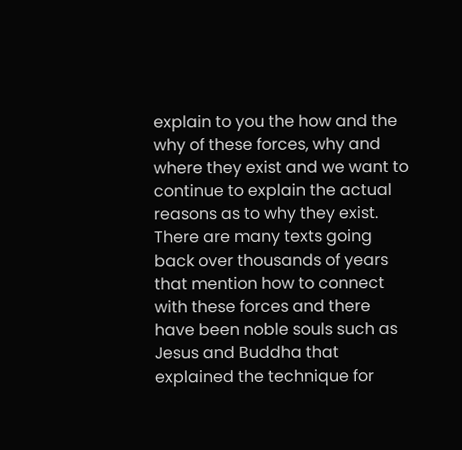explain to you the how and the why of these forces, why and where they exist and we want to continue to explain the actual reasons as to why they exist.
There are many texts going back over thousands of years that mention how to connect with these forces and there have been noble souls such as Jesus and Buddha that explained the technique for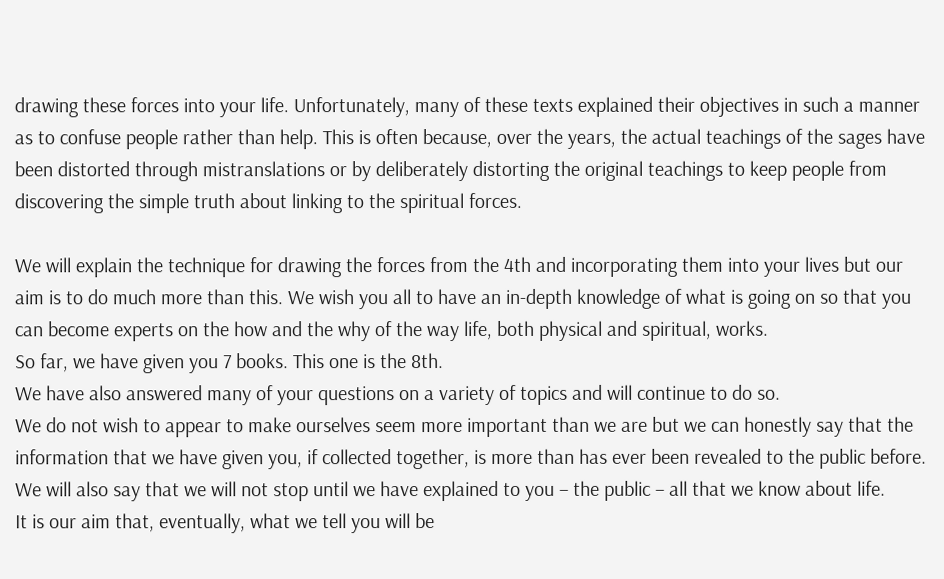drawing these forces into your life. Unfortunately, many of these texts explained their objectives in such a manner as to confuse people rather than help. This is often because, over the years, the actual teachings of the sages have been distorted through mistranslations or by deliberately distorting the original teachings to keep people from discovering the simple truth about linking to the spiritual forces.

We will explain the technique for drawing the forces from the 4th and incorporating them into your lives but our aim is to do much more than this. We wish you all to have an in-depth knowledge of what is going on so that you can become experts on the how and the why of the way life, both physical and spiritual, works.
So far, we have given you 7 books. This one is the 8th.
We have also answered many of your questions on a variety of topics and will continue to do so.
We do not wish to appear to make ourselves seem more important than we are but we can honestly say that the information that we have given you, if collected together, is more than has ever been revealed to the public before.
We will also say that we will not stop until we have explained to you – the public – all that we know about life.
It is our aim that, eventually, what we tell you will be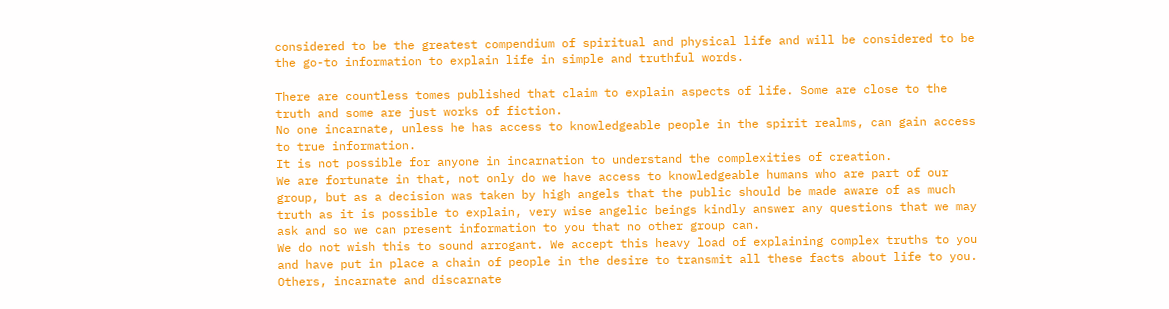considered to be the greatest compendium of spiritual and physical life and will be considered to be the go-to information to explain life in simple and truthful words.

There are countless tomes published that claim to explain aspects of life. Some are close to the truth and some are just works of fiction.
No one incarnate, unless he has access to knowledgeable people in the spirit realms, can gain access to true information.
It is not possible for anyone in incarnation to understand the complexities of creation.
We are fortunate in that, not only do we have access to knowledgeable humans who are part of our group, but as a decision was taken by high angels that the public should be made aware of as much truth as it is possible to explain, very wise angelic beings kindly answer any questions that we may ask and so we can present information to you that no other group can.
We do not wish this to sound arrogant. We accept this heavy load of explaining complex truths to you and have put in place a chain of people in the desire to transmit all these facts about life to you.
Others, incarnate and discarnate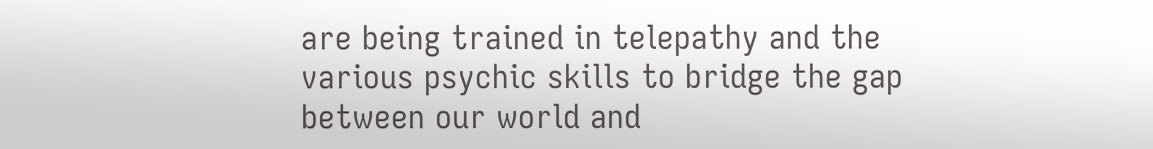are being trained in telepathy and the various psychic skills to bridge the gap between our world and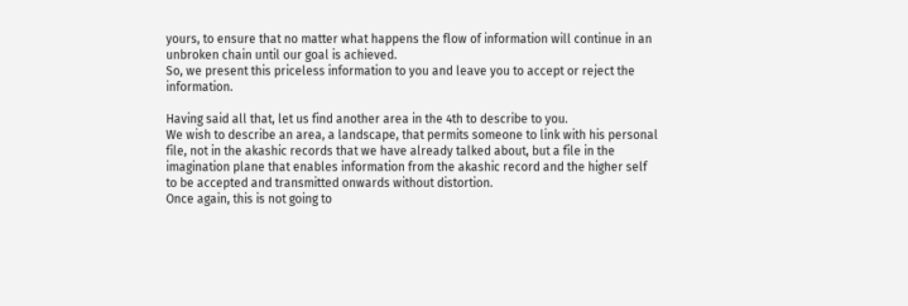yours, to ensure that no matter what happens the flow of information will continue in an unbroken chain until our goal is achieved.
So, we present this priceless information to you and leave you to accept or reject the information.

Having said all that, let us find another area in the 4th to describe to you.
We wish to describe an area, a landscape, that permits someone to link with his personal file, not in the akashic records that we have already talked about, but a file in the imagination plane that enables information from the akashic record and the higher self to be accepted and transmitted onwards without distortion.
Once again, this is not going to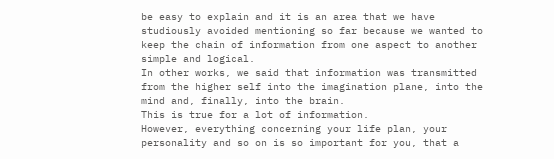be easy to explain and it is an area that we have studiously avoided mentioning so far because we wanted to keep the chain of information from one aspect to another simple and logical.
In other works, we said that information was transmitted from the higher self into the imagination plane, into the mind and, finally, into the brain.
This is true for a lot of information.
However, everything concerning your life plan, your personality and so on is so important for you, that a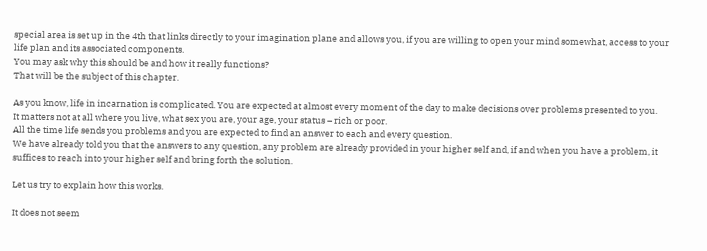special area is set up in the 4th that links directly to your imagination plane and allows you, if you are willing to open your mind somewhat, access to your life plan and its associated components.
You may ask why this should be and how it really functions?
That will be the subject of this chapter.

As you know, life in incarnation is complicated. You are expected at almost every moment of the day to make decisions over problems presented to you.
It matters not at all where you live, what sex you are, your age, your status – rich or poor.
All the time life sends you problems and you are expected to find an answer to each and every question.
We have already told you that the answers to any question, any problem are already provided in your higher self and, if and when you have a problem, it suffices to reach into your higher self and bring forth the solution.

Let us try to explain how this works.

It does not seem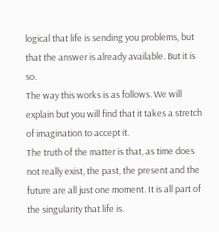logical that life is sending you problems, but that the answer is already available. But it is so.
The way this works is as follows. We will explain but you will find that it takes a stretch of imagination to accept it.
The truth of the matter is that, as time does not really exist, the past, the present and the future are all just one moment. It is all part of the singularity that life is.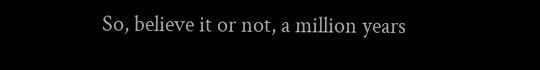So, believe it or not, a million years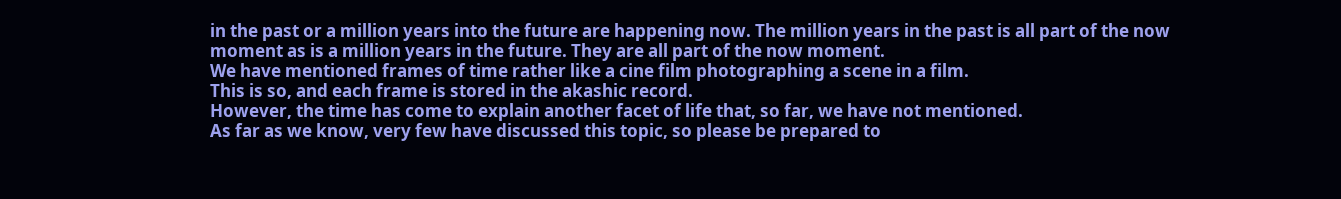in the past or a million years into the future are happening now. The million years in the past is all part of the now moment as is a million years in the future. They are all part of the now moment.
We have mentioned frames of time rather like a cine film photographing a scene in a film.
This is so, and each frame is stored in the akashic record.
However, the time has come to explain another facet of life that, so far, we have not mentioned.
As far as we know, very few have discussed this topic, so please be prepared to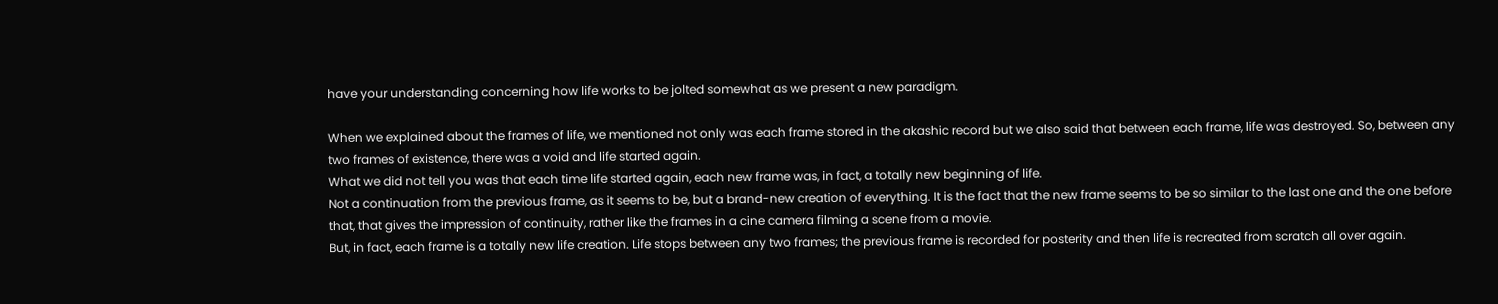have your understanding concerning how life works to be jolted somewhat as we present a new paradigm.

When we explained about the frames of life, we mentioned not only was each frame stored in the akashic record but we also said that between each frame, life was destroyed. So, between any two frames of existence, there was a void and life started again.
What we did not tell you was that each time life started again, each new frame was, in fact, a totally new beginning of life.
Not a continuation from the previous frame, as it seems to be, but a brand-new creation of everything. It is the fact that the new frame seems to be so similar to the last one and the one before that, that gives the impression of continuity, rather like the frames in a cine camera filming a scene from a movie.
But, in fact, each frame is a totally new life creation. Life stops between any two frames; the previous frame is recorded for posterity and then life is recreated from scratch all over again.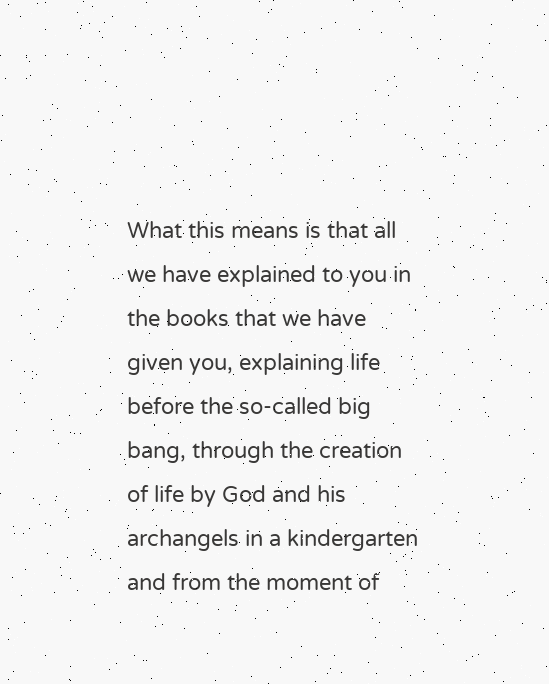What this means is that all we have explained to you in the books that we have given you, explaining life before the so-called big bang, through the creation of life by God and his archangels in a kindergarten and from the moment of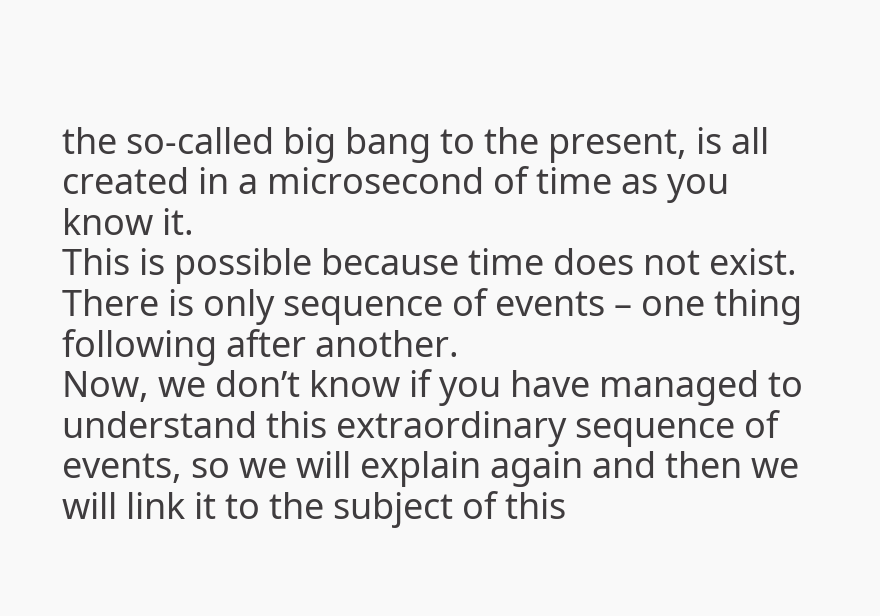the so-called big bang to the present, is all created in a microsecond of time as you know it.
This is possible because time does not exist. There is only sequence of events – one thing following after another.
Now, we don’t know if you have managed to understand this extraordinary sequence of events, so we will explain again and then we will link it to the subject of this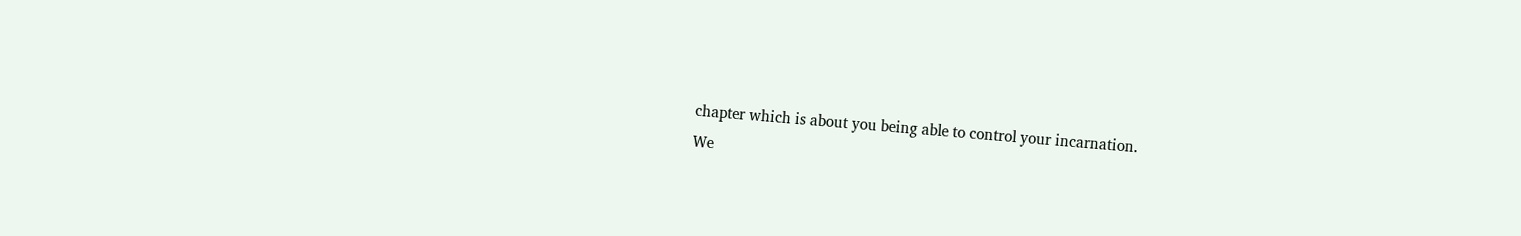chapter which is about you being able to control your incarnation.
We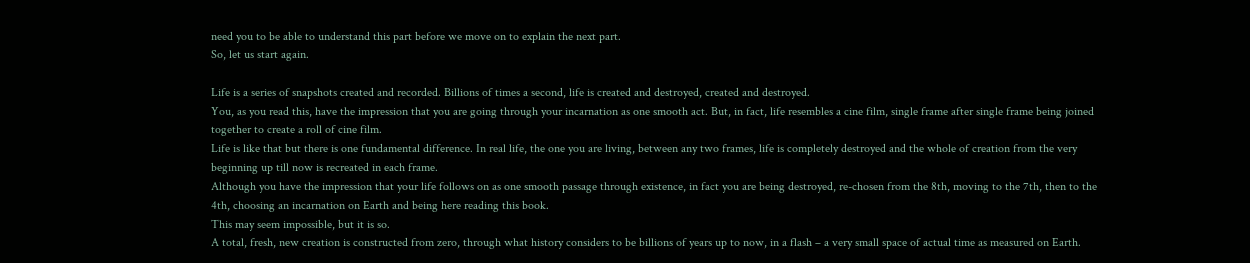need you to be able to understand this part before we move on to explain the next part.
So, let us start again.

Life is a series of snapshots created and recorded. Billions of times a second, life is created and destroyed, created and destroyed.
You, as you read this, have the impression that you are going through your incarnation as one smooth act. But, in fact, life resembles a cine film, single frame after single frame being joined together to create a roll of cine film.
Life is like that but there is one fundamental difference. In real life, the one you are living, between any two frames, life is completely destroyed and the whole of creation from the very beginning up till now is recreated in each frame.
Although you have the impression that your life follows on as one smooth passage through existence, in fact you are being destroyed, re-chosen from the 8th, moving to the 7th, then to the 4th, choosing an incarnation on Earth and being here reading this book.
This may seem impossible, but it is so.
A total, fresh, new creation is constructed from zero, through what history considers to be billions of years up to now, in a flash – a very small space of actual time as measured on Earth.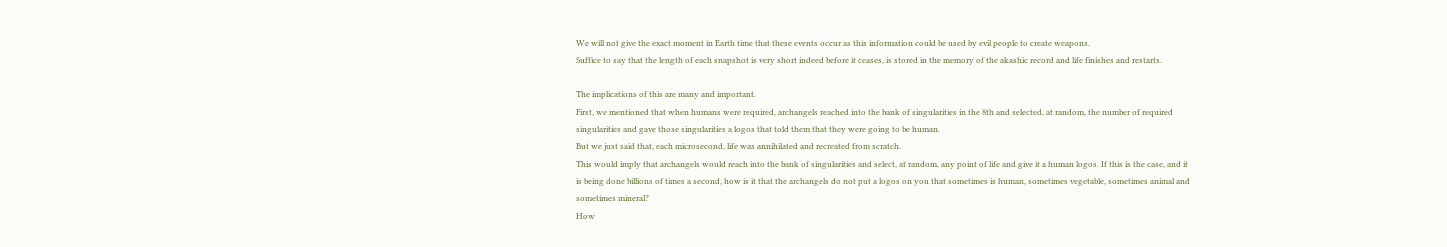We will not give the exact moment in Earth time that these events occur as this information could be used by evil people to create weapons.
Suffice to say that the length of each snapshot is very short indeed before it ceases, is stored in the memory of the akashic record and life finishes and restarts.

The implications of this are many and important.
First, we mentioned that when humans were required, archangels reached into the bank of singularities in the 8th and selected, at random, the number of required singularities and gave those singularities a logos that told them that they were going to be human.
But we just said that, each microsecond, life was annihilated and recreated from scratch.
This would imply that archangels would reach into the bank of singularities and select, at random, any point of life and give it a human logos. If this is the case, and it is being done billions of times a second, how is it that the archangels do not put a logos on you that sometimes is human, sometimes vegetable, sometimes animal and sometimes mineral?
How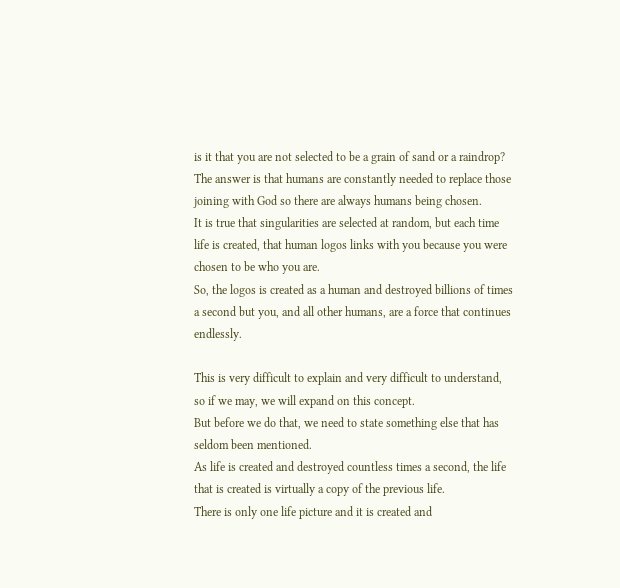is it that you are not selected to be a grain of sand or a raindrop?
The answer is that humans are constantly needed to replace those joining with God so there are always humans being chosen.
It is true that singularities are selected at random, but each time life is created, that human logos links with you because you were chosen to be who you are.
So, the logos is created as a human and destroyed billions of times a second but you, and all other humans, are a force that continues endlessly.

This is very difficult to explain and very difficult to understand, so if we may, we will expand on this concept.
But before we do that, we need to state something else that has seldom been mentioned.
As life is created and destroyed countless times a second, the life that is created is virtually a copy of the previous life.
There is only one life picture and it is created and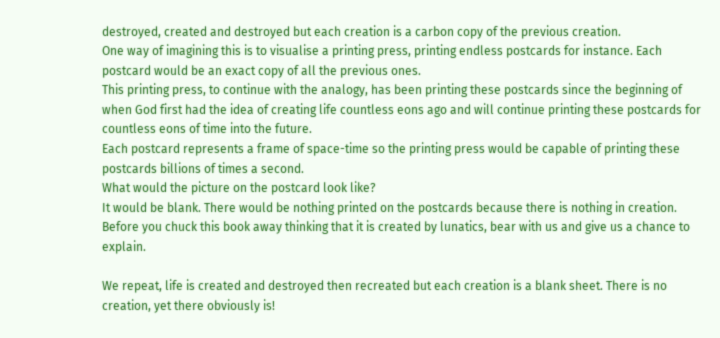destroyed, created and destroyed but each creation is a carbon copy of the previous creation.
One way of imagining this is to visualise a printing press, printing endless postcards for instance. Each postcard would be an exact copy of all the previous ones.
This printing press, to continue with the analogy, has been printing these postcards since the beginning of when God first had the idea of creating life countless eons ago and will continue printing these postcards for countless eons of time into the future.
Each postcard represents a frame of space-time so the printing press would be capable of printing these postcards billions of times a second.
What would the picture on the postcard look like?
It would be blank. There would be nothing printed on the postcards because there is nothing in creation.
Before you chuck this book away thinking that it is created by lunatics, bear with us and give us a chance to explain.

We repeat, life is created and destroyed then recreated but each creation is a blank sheet. There is no creation, yet there obviously is!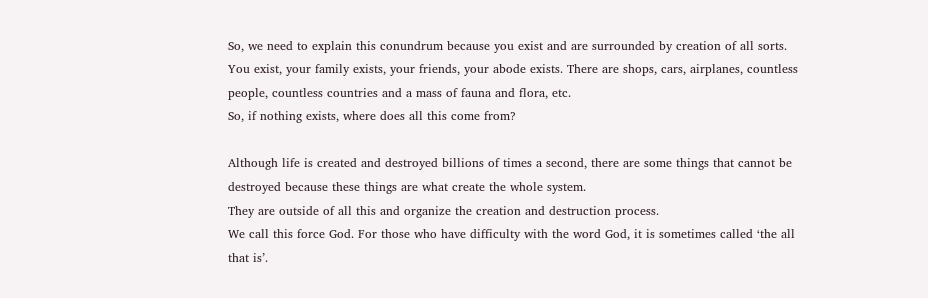So, we need to explain this conundrum because you exist and are surrounded by creation of all sorts.
You exist, your family exists, your friends, your abode exists. There are shops, cars, airplanes, countless people, countless countries and a mass of fauna and flora, etc.
So, if nothing exists, where does all this come from?

Although life is created and destroyed billions of times a second, there are some things that cannot be destroyed because these things are what create the whole system.
They are outside of all this and organize the creation and destruction process.
We call this force God. For those who have difficulty with the word God, it is sometimes called ‘the all that is’.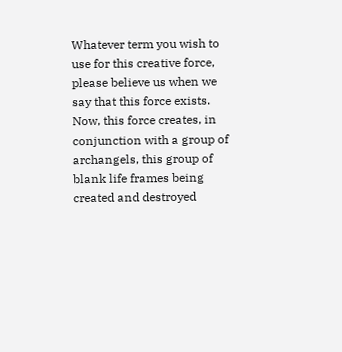Whatever term you wish to use for this creative force, please believe us when we say that this force exists.
Now, this force creates, in conjunction with a group of archangels, this group of blank life frames being created and destroyed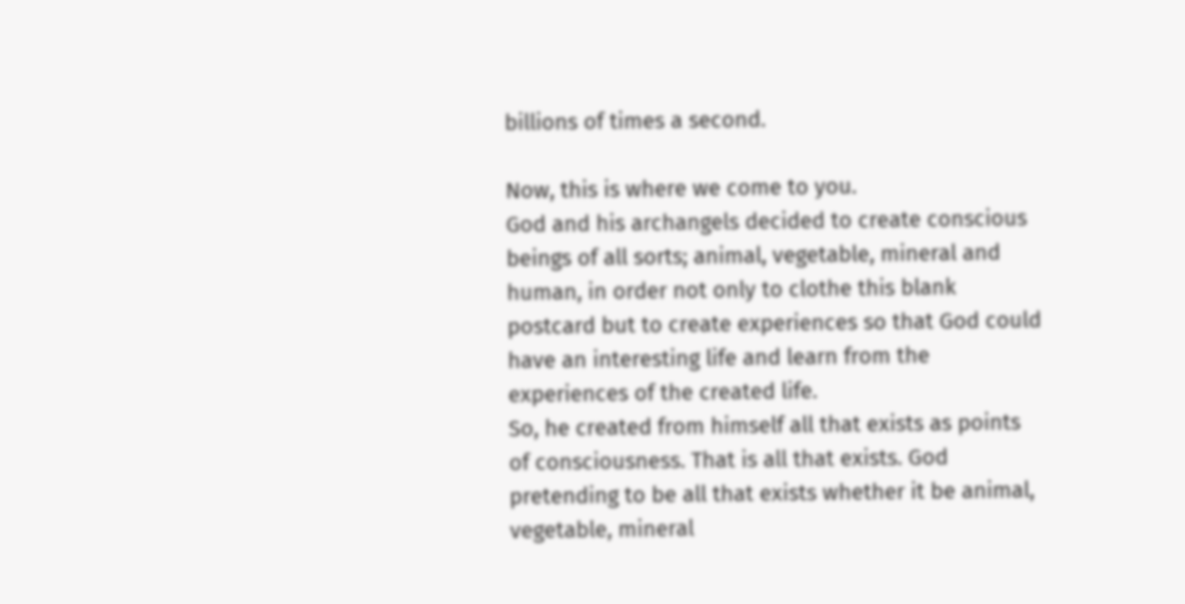billions of times a second.

Now, this is where we come to you.
God and his archangels decided to create conscious beings of all sorts; animal, vegetable, mineral and human, in order not only to clothe this blank postcard but to create experiences so that God could have an interesting life and learn from the experiences of the created life.
So, he created from himself all that exists as points of consciousness. That is all that exists. God pretending to be all that exists whether it be animal, vegetable, mineral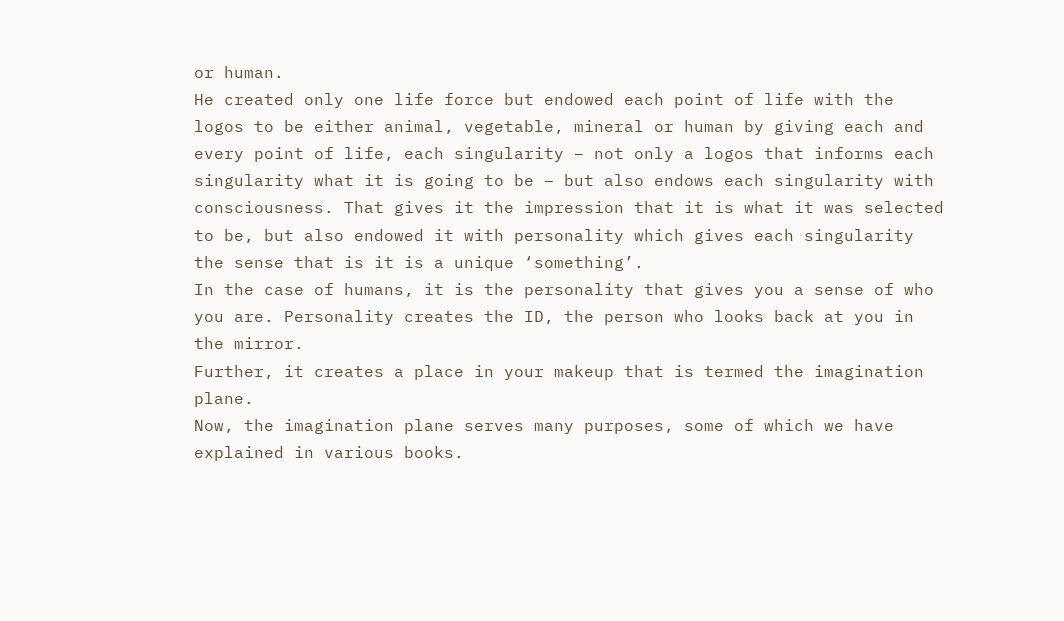or human.
He created only one life force but endowed each point of life with the logos to be either animal, vegetable, mineral or human by giving each and every point of life, each singularity – not only a logos that informs each singularity what it is going to be – but also endows each singularity with consciousness. That gives it the impression that it is what it was selected to be, but also endowed it with personality which gives each singularity the sense that is it is a unique ‘something’.
In the case of humans, it is the personality that gives you a sense of who you are. Personality creates the ID, the person who looks back at you in the mirror.
Further, it creates a place in your makeup that is termed the imagination plane.
Now, the imagination plane serves many purposes, some of which we have explained in various books.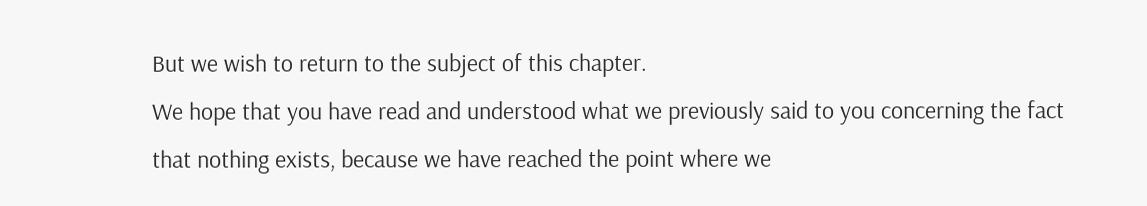But we wish to return to the subject of this chapter.
We hope that you have read and understood what we previously said to you concerning the fact that nothing exists, because we have reached the point where we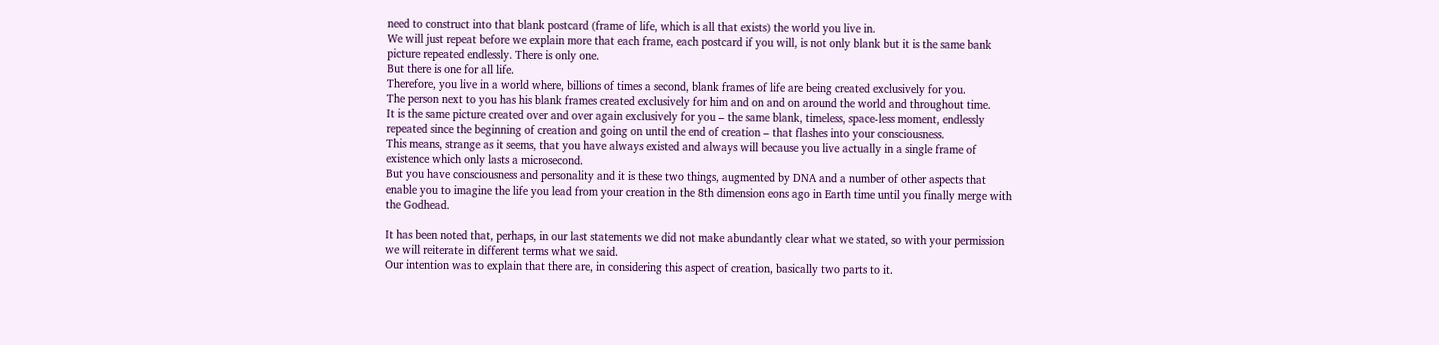need to construct into that blank postcard (frame of life, which is all that exists) the world you live in.
We will just repeat before we explain more that each frame, each postcard if you will, is not only blank but it is the same bank picture repeated endlessly. There is only one.
But there is one for all life.
Therefore, you live in a world where, billions of times a second, blank frames of life are being created exclusively for you.
The person next to you has his blank frames created exclusively for him and on and on around the world and throughout time.
It is the same picture created over and over again exclusively for you – the same blank, timeless, space-less moment, endlessly repeated since the beginning of creation and going on until the end of creation – that flashes into your consciousness.
This means, strange as it seems, that you have always existed and always will because you live actually in a single frame of existence which only lasts a microsecond.
But you have consciousness and personality and it is these two things, augmented by DNA and a number of other aspects that enable you to imagine the life you lead from your creation in the 8th dimension eons ago in Earth time until you finally merge with the Godhead.

It has been noted that, perhaps, in our last statements we did not make abundantly clear what we stated, so with your permission we will reiterate in different terms what we said.
Our intention was to explain that there are, in considering this aspect of creation, basically two parts to it.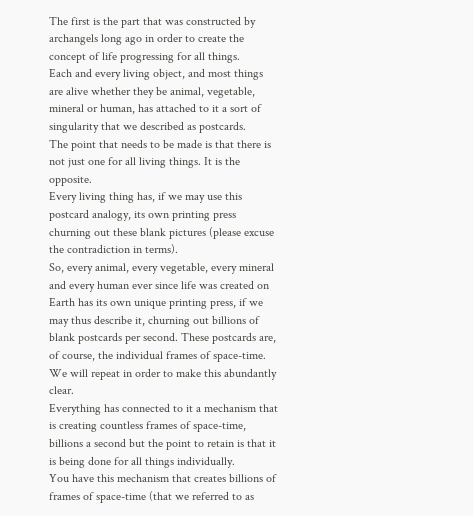The first is the part that was constructed by archangels long ago in order to create the concept of life progressing for all things.
Each and every living object, and most things are alive whether they be animal, vegetable, mineral or human, has attached to it a sort of singularity that we described as postcards.
The point that needs to be made is that there is not just one for all living things. It is the opposite.
Every living thing has, if we may use this postcard analogy, its own printing press churning out these blank pictures (please excuse the contradiction in terms).
So, every animal, every vegetable, every mineral and every human ever since life was created on Earth has its own unique printing press, if we may thus describe it, churning out billions of blank postcards per second. These postcards are, of course, the individual frames of space-time.
We will repeat in order to make this abundantly clear.
Everything has connected to it a mechanism that is creating countless frames of space-time, billions a second but the point to retain is that it is being done for all things individually.
You have this mechanism that creates billions of frames of space-time (that we referred to as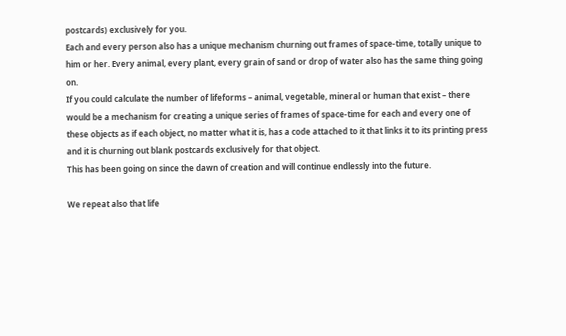postcards) exclusively for you.
Each and every person also has a unique mechanism churning out frames of space-time, totally unique to him or her. Every animal, every plant, every grain of sand or drop of water also has the same thing going on.
If you could calculate the number of lifeforms – animal, vegetable, mineral or human that exist – there would be a mechanism for creating a unique series of frames of space-time for each and every one of these objects as if each object, no matter what it is, has a code attached to it that links it to its printing press and it is churning out blank postcards exclusively for that object.
This has been going on since the dawn of creation and will continue endlessly into the future.

We repeat also that life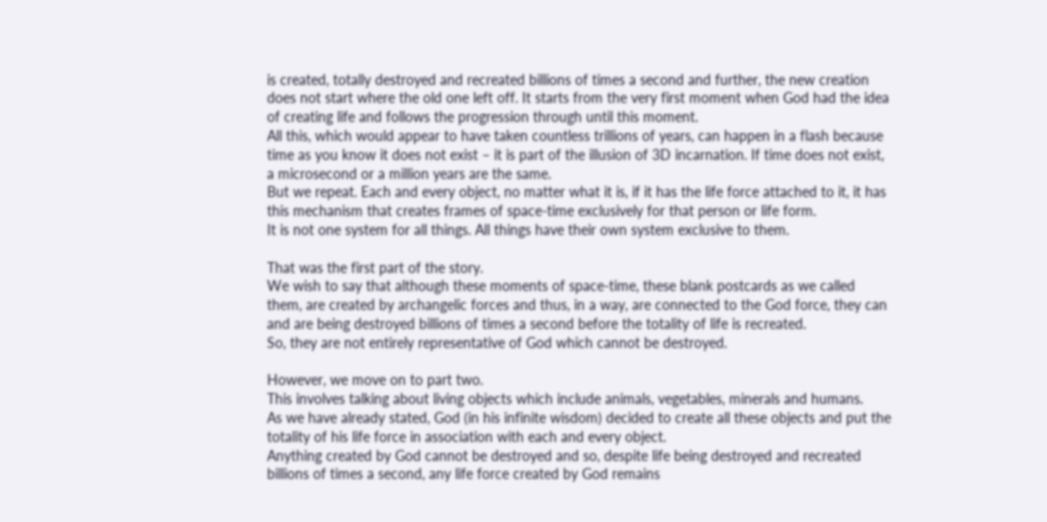is created, totally destroyed and recreated billions of times a second and further, the new creation does not start where the old one left off. It starts from the very first moment when God had the idea of creating life and follows the progression through until this moment.
All this, which would appear to have taken countless trillions of years, can happen in a flash because time as you know it does not exist – it is part of the illusion of 3D incarnation. If time does not exist, a microsecond or a million years are the same.
But we repeat. Each and every object, no matter what it is, if it has the life force attached to it, it has this mechanism that creates frames of space-time exclusively for that person or life form.
It is not one system for all things. All things have their own system exclusive to them.

That was the first part of the story.
We wish to say that although these moments of space-time, these blank postcards as we called them, are created by archangelic forces and thus, in a way, are connected to the God force, they can and are being destroyed billions of times a second before the totality of life is recreated.
So, they are not entirely representative of God which cannot be destroyed.

However, we move on to part two.
This involves talking about living objects which include animals, vegetables, minerals and humans.
As we have already stated, God (in his infinite wisdom) decided to create all these objects and put the totality of his life force in association with each and every object.
Anything created by God cannot be destroyed and so, despite life being destroyed and recreated billions of times a second, any life force created by God remains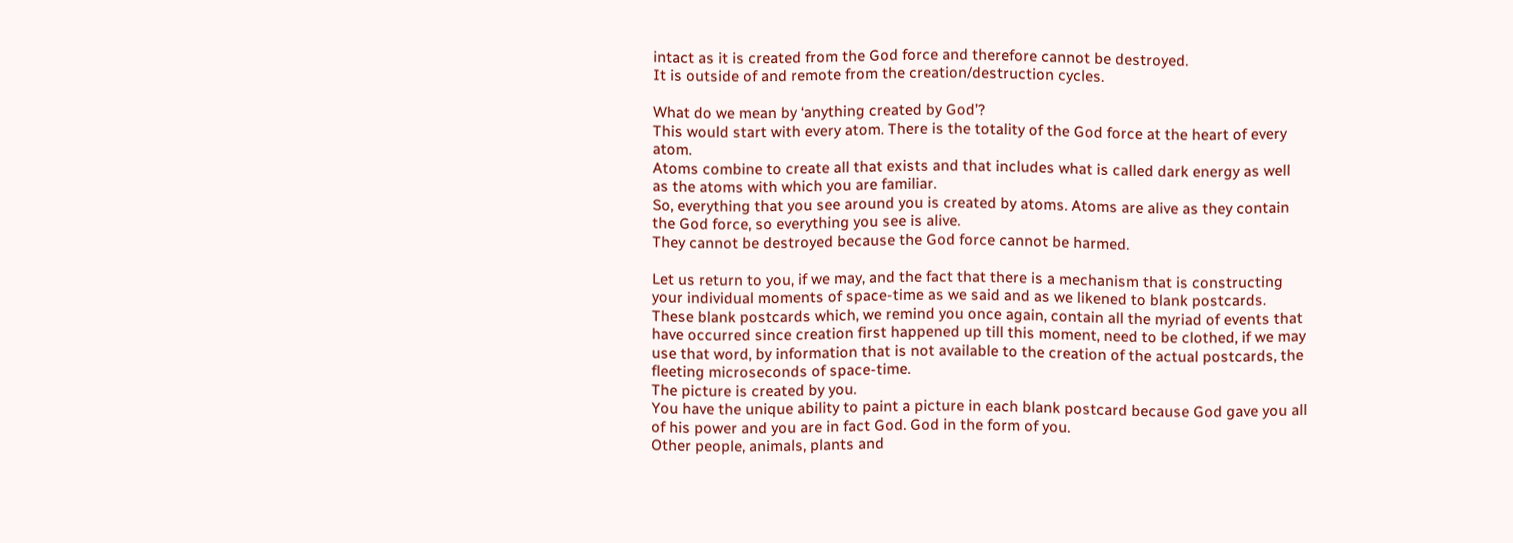intact as it is created from the God force and therefore cannot be destroyed.
It is outside of and remote from the creation/destruction cycles.

What do we mean by ‘anything created by God’?
This would start with every atom. There is the totality of the God force at the heart of every atom.
Atoms combine to create all that exists and that includes what is called dark energy as well as the atoms with which you are familiar.
So, everything that you see around you is created by atoms. Atoms are alive as they contain the God force, so everything you see is alive.
They cannot be destroyed because the God force cannot be harmed.

Let us return to you, if we may, and the fact that there is a mechanism that is constructing your individual moments of space-time as we said and as we likened to blank postcards.
These blank postcards which, we remind you once again, contain all the myriad of events that have occurred since creation first happened up till this moment, need to be clothed, if we may use that word, by information that is not available to the creation of the actual postcards, the fleeting microseconds of space-time.
The picture is created by you.
You have the unique ability to paint a picture in each blank postcard because God gave you all of his power and you are in fact God. God in the form of you.
Other people, animals, plants and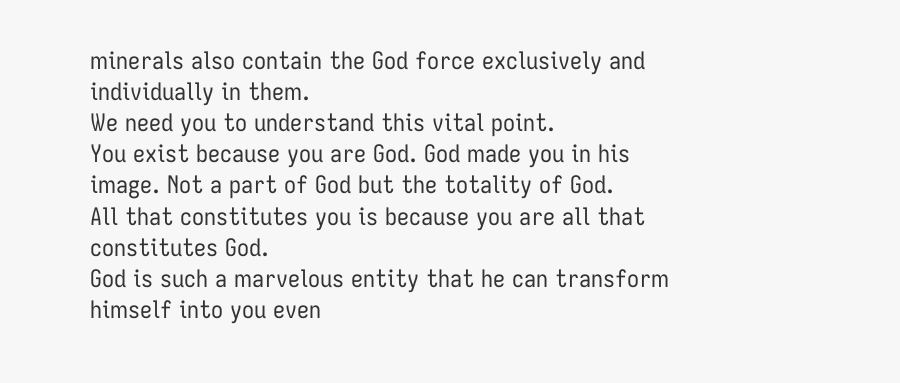minerals also contain the God force exclusively and individually in them.
We need you to understand this vital point.
You exist because you are God. God made you in his image. Not a part of God but the totality of God.
All that constitutes you is because you are all that constitutes God.
God is such a marvelous entity that he can transform himself into you even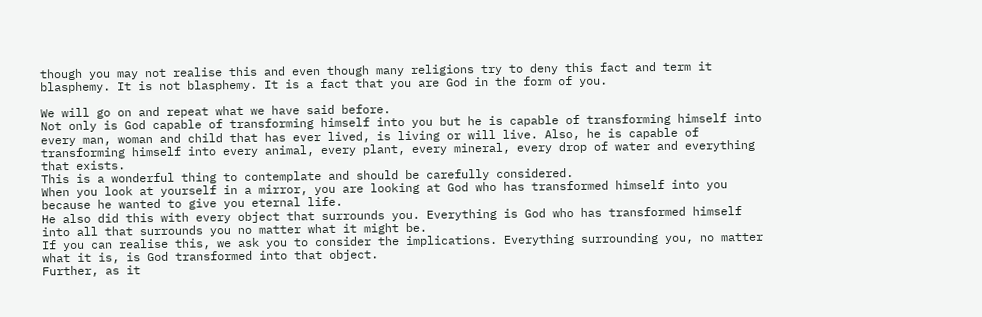though you may not realise this and even though many religions try to deny this fact and term it blasphemy. It is not blasphemy. It is a fact that you are God in the form of you.

We will go on and repeat what we have said before.
Not only is God capable of transforming himself into you but he is capable of transforming himself into every man, woman and child that has ever lived, is living or will live. Also, he is capable of transforming himself into every animal, every plant, every mineral, every drop of water and everything that exists.
This is a wonderful thing to contemplate and should be carefully considered.
When you look at yourself in a mirror, you are looking at God who has transformed himself into you because he wanted to give you eternal life.
He also did this with every object that surrounds you. Everything is God who has transformed himself into all that surrounds you no matter what it might be.
If you can realise this, we ask you to consider the implications. Everything surrounding you, no matter what it is, is God transformed into that object.
Further, as it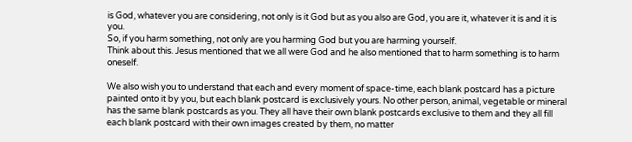is God, whatever you are considering, not only is it God but as you also are God, you are it, whatever it is and it is you.
So, if you harm something, not only are you harming God but you are harming yourself.
Think about this. Jesus mentioned that we all were God and he also mentioned that to harm something is to harm oneself.

We also wish you to understand that each and every moment of space-time, each blank postcard has a picture painted onto it by you, but each blank postcard is exclusively yours. No other person, animal, vegetable or mineral has the same blank postcards as you. They all have their own blank postcards exclusive to them and they all fill each blank postcard with their own images created by them, no matter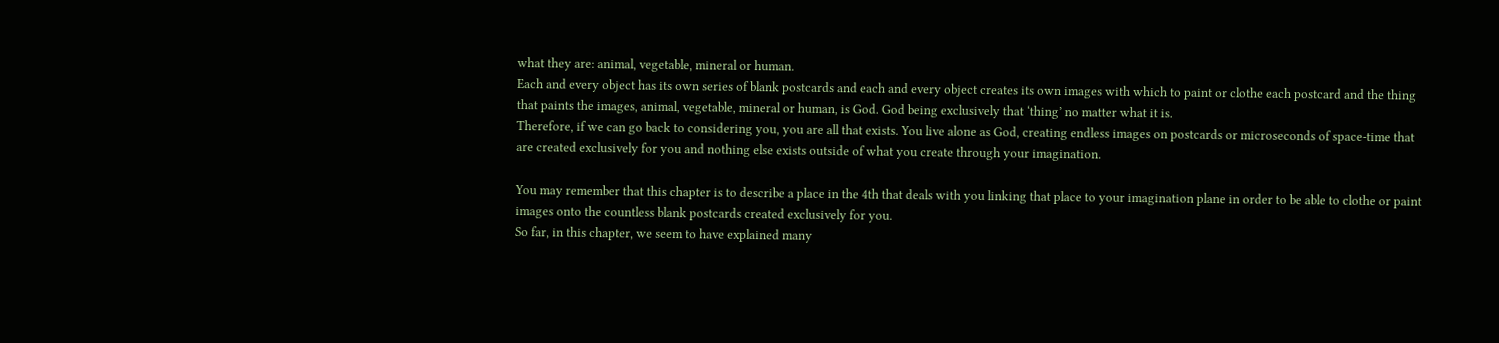what they are: animal, vegetable, mineral or human.
Each and every object has its own series of blank postcards and each and every object creates its own images with which to paint or clothe each postcard and the thing that paints the images, animal, vegetable, mineral or human, is God. God being exclusively that ‘thing’ no matter what it is.
Therefore, if we can go back to considering you, you are all that exists. You live alone as God, creating endless images on postcards or microseconds of space-time that are created exclusively for you and nothing else exists outside of what you create through your imagination.

You may remember that this chapter is to describe a place in the 4th that deals with you linking that place to your imagination plane in order to be able to clothe or paint images onto the countless blank postcards created exclusively for you.
So far, in this chapter, we seem to have explained many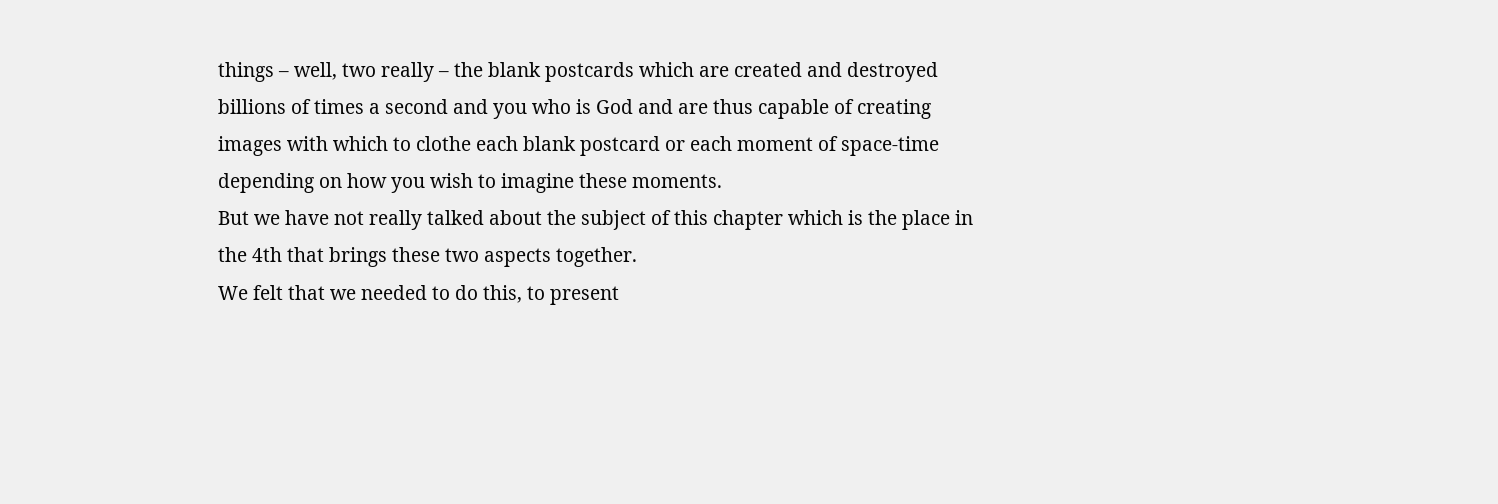things – well, two really – the blank postcards which are created and destroyed billions of times a second and you who is God and are thus capable of creating images with which to clothe each blank postcard or each moment of space-time depending on how you wish to imagine these moments.
But we have not really talked about the subject of this chapter which is the place in the 4th that brings these two aspects together.
We felt that we needed to do this, to present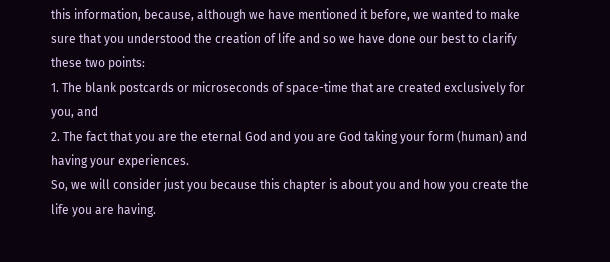this information, because, although we have mentioned it before, we wanted to make sure that you understood the creation of life and so we have done our best to clarify these two points:
1. The blank postcards or microseconds of space-time that are created exclusively for you, and
2. The fact that you are the eternal God and you are God taking your form (human) and having your experiences.
So, we will consider just you because this chapter is about you and how you create the life you are having.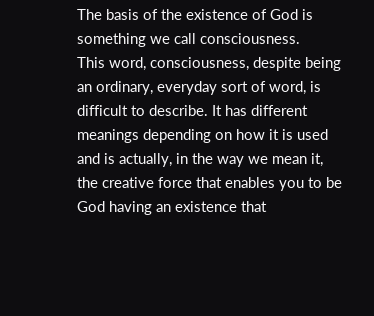The basis of the existence of God is something we call consciousness.
This word, consciousness, despite being an ordinary, everyday sort of word, is difficult to describe. It has different meanings depending on how it is used and is actually, in the way we mean it, the creative force that enables you to be God having an existence that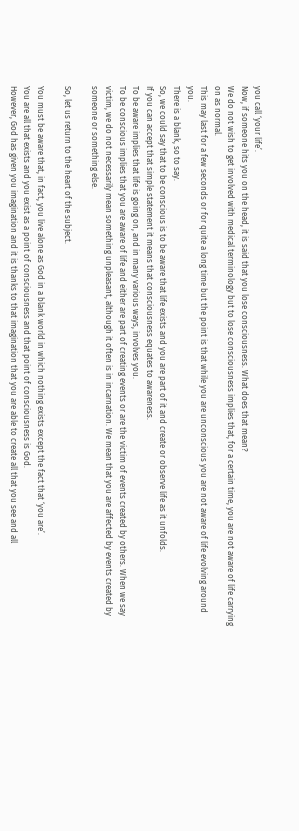you call ‘your life’.
Now, if someone hits you on the head, it is said that you lose consciousness. What does that mean?
We do not wish to get involved with medical terminology but to lose consciousness implies that, for a certain time, you are not aware of life carrying on as normal.
This may last for a few seconds or for quite a long time but the point is that while you are unconscious you are not aware of life evolving around you.
There is a blank, so to say.
So, we could say that to be conscious is to be aware that life exists and you are part of it and create or observe life as it unfolds.
If you can accept that simple statement it means that consciousness equates to awareness.
To be aware implies that life is going on, and in many various ways, involves you.
To be conscious implies that you are aware of life and either are part of creating events or are the victim of events created by others. When we say victim, we do not necessarily mean something unpleasant, although it often is in incarnation. We mean that you are affected by events created by someone or something else.

So, let us return to the heart of the subject.

You must be aware that, in fact, you live alone as God in a blank world in which nothing exists except the fact that ‘you are’.
You are all that exists and you exist as a point of consciousness and that point of consciousness is God.
However, God has given you imagination and it is thanks to that imagination that you are able to create all that you see and all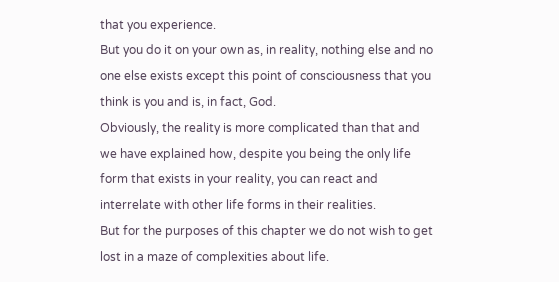that you experience.
But you do it on your own as, in reality, nothing else and no one else exists except this point of consciousness that you think is you and is, in fact, God.
Obviously, the reality is more complicated than that and we have explained how, despite you being the only life form that exists in your reality, you can react and interrelate with other life forms in their realities.
But for the purposes of this chapter we do not wish to get lost in a maze of complexities about life.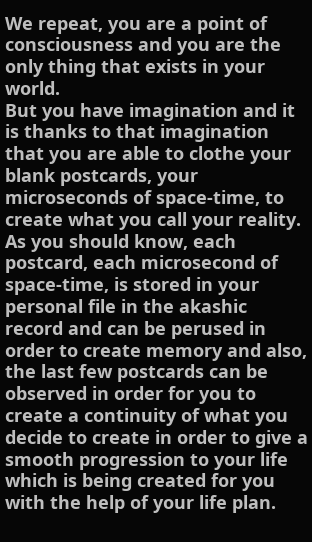We repeat, you are a point of consciousness and you are the only thing that exists in your world.
But you have imagination and it is thanks to that imagination that you are able to clothe your blank postcards, your microseconds of space-time, to create what you call your reality.
As you should know, each postcard, each microsecond of space-time, is stored in your personal file in the akashic record and can be perused in order to create memory and also, the last few postcards can be observed in order for you to create a continuity of what you decide to create in order to give a smooth progression to your life which is being created for you with the help of your life plan.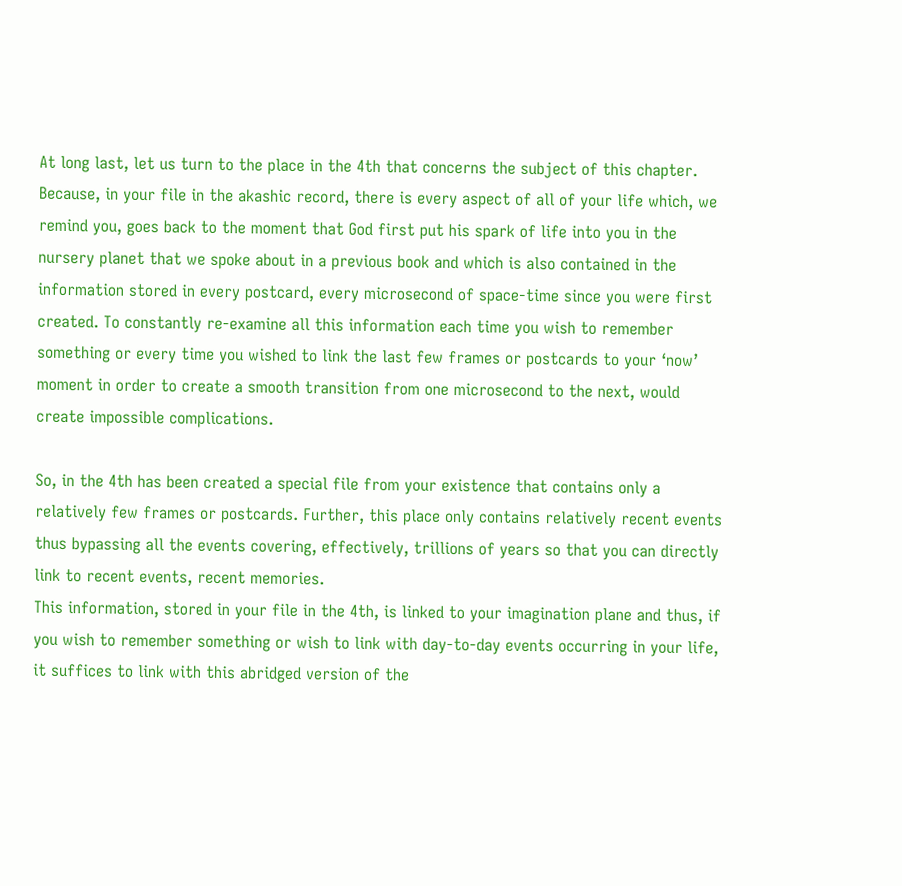At long last, let us turn to the place in the 4th that concerns the subject of this chapter.
Because, in your file in the akashic record, there is every aspect of all of your life which, we remind you, goes back to the moment that God first put his spark of life into you in the nursery planet that we spoke about in a previous book and which is also contained in the information stored in every postcard, every microsecond of space-time since you were first created. To constantly re-examine all this information each time you wish to remember something or every time you wished to link the last few frames or postcards to your ‘now’ moment in order to create a smooth transition from one microsecond to the next, would create impossible complications.

So, in the 4th has been created a special file from your existence that contains only a relatively few frames or postcards. Further, this place only contains relatively recent events thus bypassing all the events covering, effectively, trillions of years so that you can directly link to recent events, recent memories.
This information, stored in your file in the 4th, is linked to your imagination plane and thus, if you wish to remember something or wish to link with day-to-day events occurring in your life, it suffices to link with this abridged version of the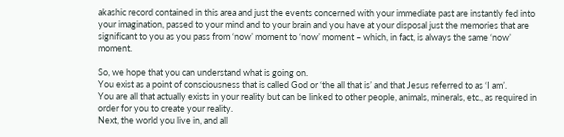akashic record contained in this area and just the events concerned with your immediate past are instantly fed into your imagination, passed to your mind and to your brain and you have at your disposal just the memories that are significant to you as you pass from ‘now’ moment to ‘now’ moment – which, in fact, is always the same ‘now’ moment.

So, we hope that you can understand what is going on.
You exist as a point of consciousness that is called God or ‘the all that is’ and that Jesus referred to as ‘I am’.
You are all that actually exists in your reality but can be linked to other people, animals, minerals, etc., as required in order for you to create your reality.
Next, the world you live in, and all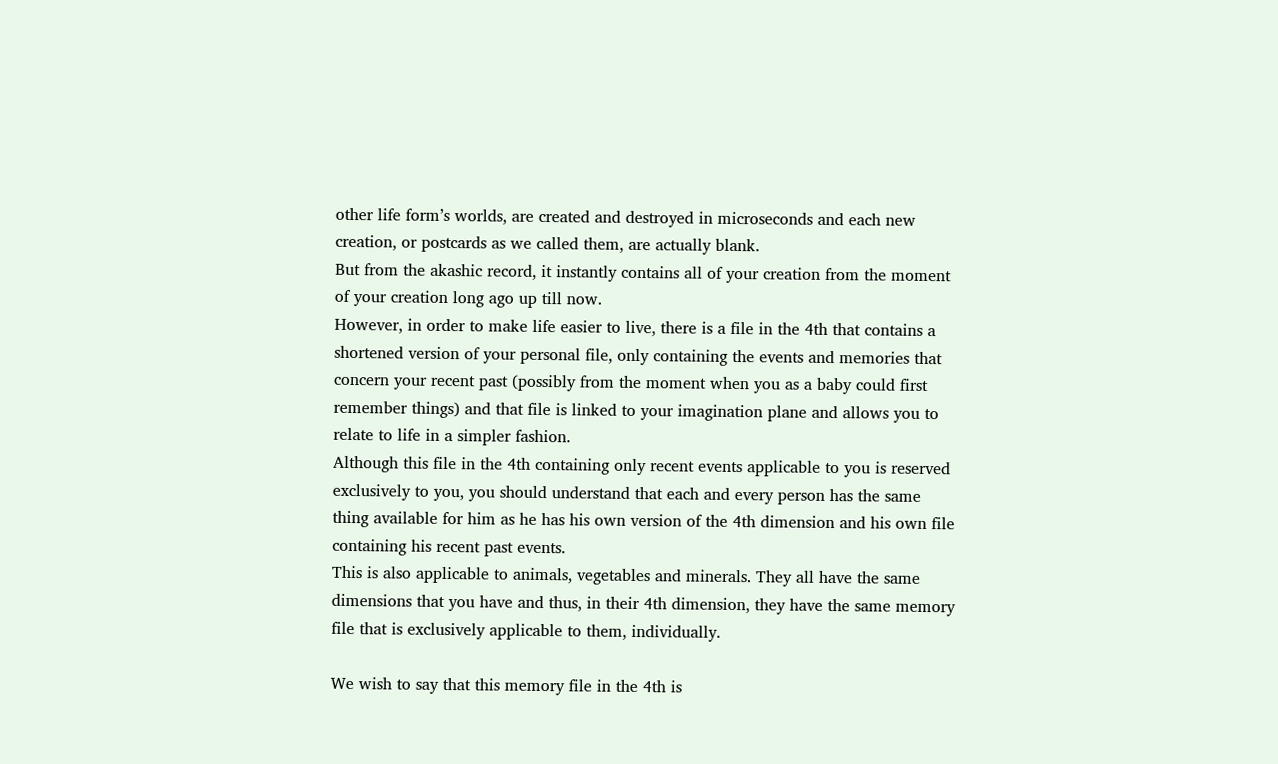other life form’s worlds, are created and destroyed in microseconds and each new creation, or postcards as we called them, are actually blank.
But from the akashic record, it instantly contains all of your creation from the moment of your creation long ago up till now.
However, in order to make life easier to live, there is a file in the 4th that contains a shortened version of your personal file, only containing the events and memories that concern your recent past (possibly from the moment when you as a baby could first remember things) and that file is linked to your imagination plane and allows you to relate to life in a simpler fashion.
Although this file in the 4th containing only recent events applicable to you is reserved exclusively to you, you should understand that each and every person has the same thing available for him as he has his own version of the 4th dimension and his own file containing his recent past events.
This is also applicable to animals, vegetables and minerals. They all have the same dimensions that you have and thus, in their 4th dimension, they have the same memory file that is exclusively applicable to them, individually.

We wish to say that this memory file in the 4th is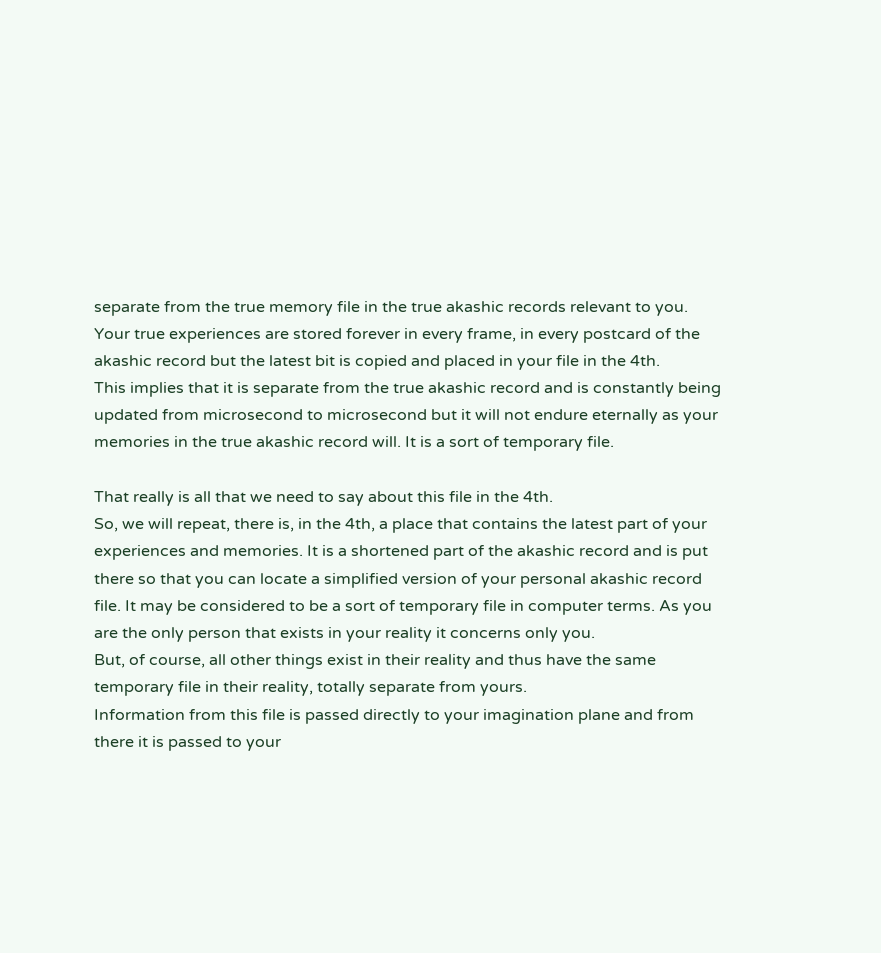separate from the true memory file in the true akashic records relevant to you. Your true experiences are stored forever in every frame, in every postcard of the akashic record but the latest bit is copied and placed in your file in the 4th.
This implies that it is separate from the true akashic record and is constantly being updated from microsecond to microsecond but it will not endure eternally as your memories in the true akashic record will. It is a sort of temporary file.

That really is all that we need to say about this file in the 4th.
So, we will repeat, there is, in the 4th, a place that contains the latest part of your experiences and memories. It is a shortened part of the akashic record and is put there so that you can locate a simplified version of your personal akashic record file. It may be considered to be a sort of temporary file in computer terms. As you are the only person that exists in your reality it concerns only you.
But, of course, all other things exist in their reality and thus have the same temporary file in their reality, totally separate from yours.
Information from this file is passed directly to your imagination plane and from there it is passed to your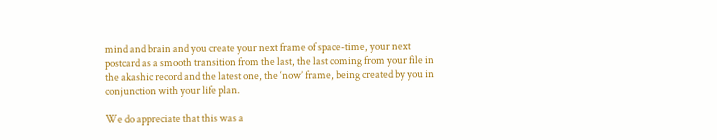mind and brain and you create your next frame of space-time, your next postcard as a smooth transition from the last, the last coming from your file in the akashic record and the latest one, the ‘now’ frame, being created by you in conjunction with your life plan.

We do appreciate that this was a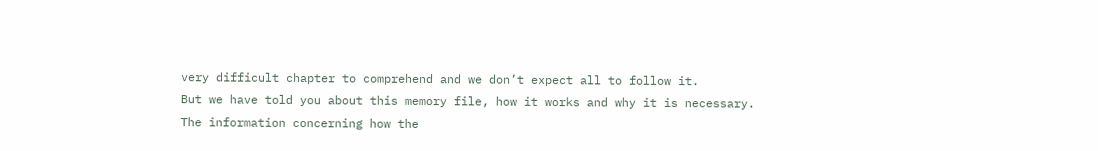very difficult chapter to comprehend and we don’t expect all to follow it.
But we have told you about this memory file, how it works and why it is necessary.
The information concerning how the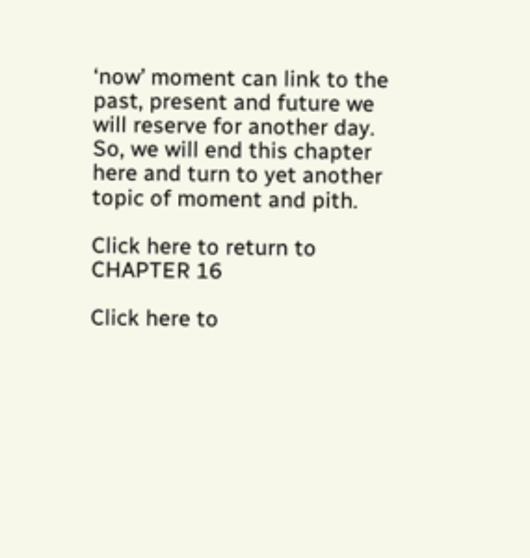‘now’ moment can link to the past, present and future we will reserve for another day.
So, we will end this chapter here and turn to yet another topic of moment and pith.

Click here to return to CHAPTER 16

Click here to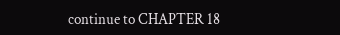continue to CHAPTER 18